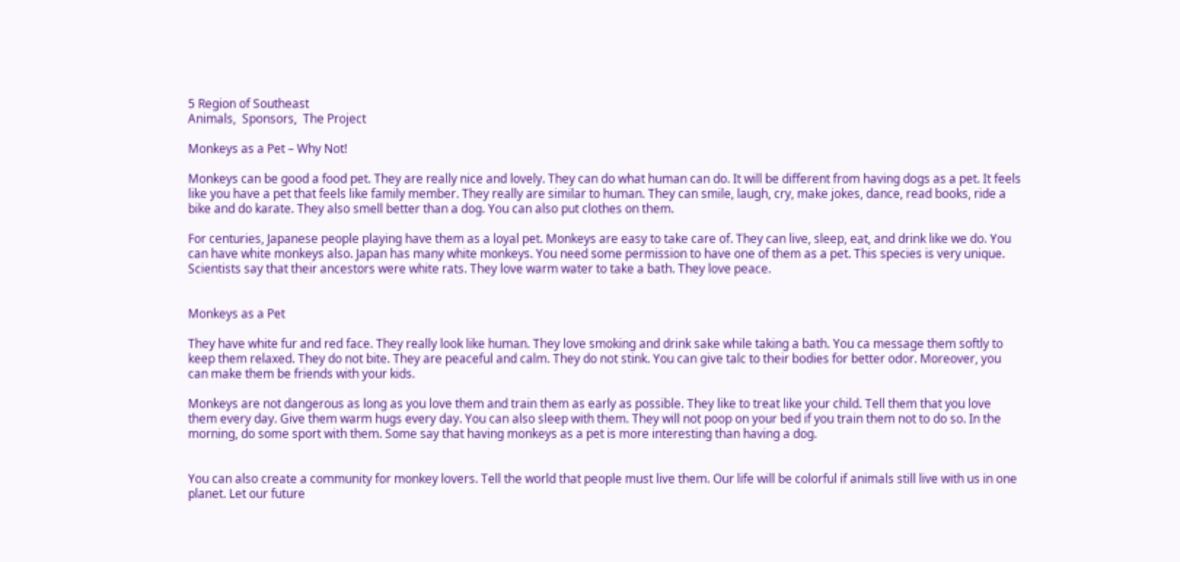5 Region of Southeast
Animals,  Sponsors,  The Project

Monkeys as a Pet – Why Not!

Monkeys can be good a food pet. They are really nice and lovely. They can do what human can do. It will be different from having dogs as a pet. It feels like you have a pet that feels like family member. They really are similar to human. They can smile, laugh, cry, make jokes, dance, read books, ride a bike and do karate. They also smell better than a dog. You can also put clothes on them.

For centuries, Japanese people playing have them as a loyal pet. Monkeys are easy to take care of. They can live, sleep, eat, and drink like we do. You can have white monkeys also. Japan has many white monkeys. You need some permission to have one of them as a pet. This species is very unique. Scientists say that their ancestors were white rats. They love warm water to take a bath. They love peace.


Monkeys as a Pet

They have white fur and red face. They really look like human. They love smoking and drink sake while taking a bath. You ca message them softly to keep them relaxed. They do not bite. They are peaceful and calm. They do not stink. You can give talc to their bodies for better odor. Moreover, you can make them be friends with your kids.

Monkeys are not dangerous as long as you love them and train them as early as possible. They like to treat like your child. Tell them that you love them every day. Give them warm hugs every day. You can also sleep with them. They will not poop on your bed if you train them not to do so. In the morning, do some sport with them. Some say that having monkeys as a pet is more interesting than having a dog.


You can also create a community for monkey lovers. Tell the world that people must live them. Our life will be colorful if animals still live with us in one planet. Let our future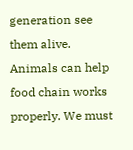generation see them alive. Animals can help food chain works properly. We must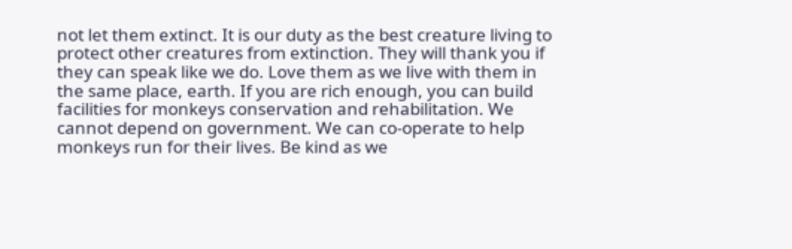not let them extinct. It is our duty as the best creature living to protect other creatures from extinction. They will thank you if they can speak like we do. Love them as we live with them in the same place, earth. If you are rich enough, you can build facilities for monkeys conservation and rehabilitation. We cannot depend on government. We can co-operate to help monkeys run for their lives. Be kind as we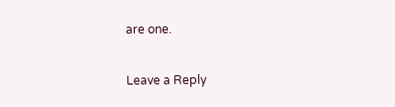are one.

Leave a Reply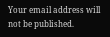Your email address will not be published.